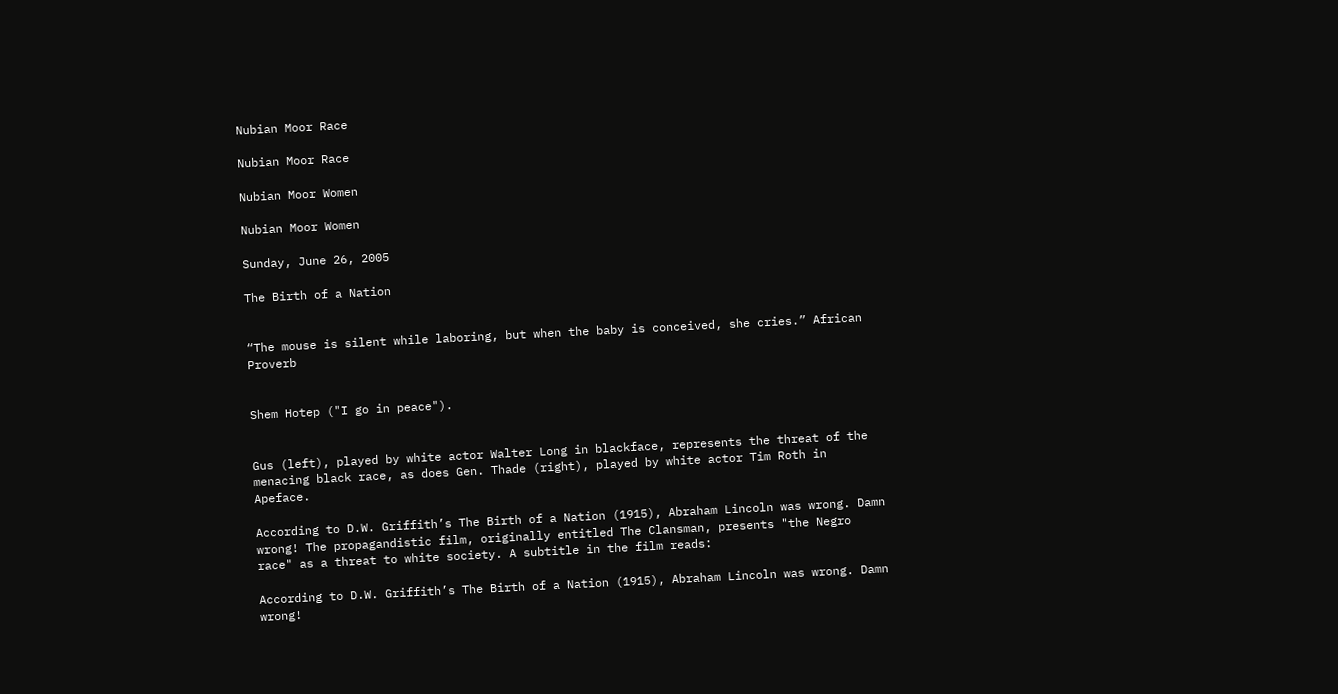Nubian Moor Race

Nubian Moor Race

Nubian Moor Women

Nubian Moor Women

Sunday, June 26, 2005

The Birth of a Nation


“The mouse is silent while laboring, but when the baby is conceived, she cries.” African Proverb


Shem Hotep ("I go in peace").


Gus (left), played by white actor Walter Long in blackface, represents the threat of the menacing black race, as does Gen. Thade (right), played by white actor Tim Roth in Apeface.

According to D.W. Griffith’s The Birth of a Nation (1915), Abraham Lincoln was wrong. Damn wrong! The propagandistic film, originally entitled The Clansman, presents "the Negro race" as a threat to white society. A subtitle in the film reads:

According to D.W. Griffith’s The Birth of a Nation (1915), Abraham Lincoln was wrong. Damn wrong!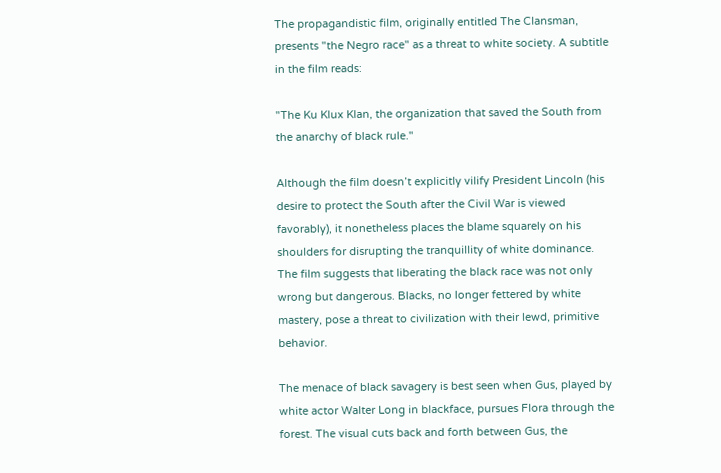The propagandistic film, originally entitled The Clansman, presents "the Negro race" as a threat to white society. A subtitle in the film reads:

"The Ku Klux Klan, the organization that saved the South from the anarchy of black rule."

Although the film doesn’t explicitly vilify President Lincoln (his desire to protect the South after the Civil War is viewed favorably), it nonetheless places the blame squarely on his shoulders for disrupting the tranquillity of white dominance. The film suggests that liberating the black race was not only wrong but dangerous. Blacks, no longer fettered by white mastery, pose a threat to civilization with their lewd, primitive behavior.

The menace of black savagery is best seen when Gus, played by white actor Walter Long in blackface, pursues Flora through the forest. The visual cuts back and forth between Gus, the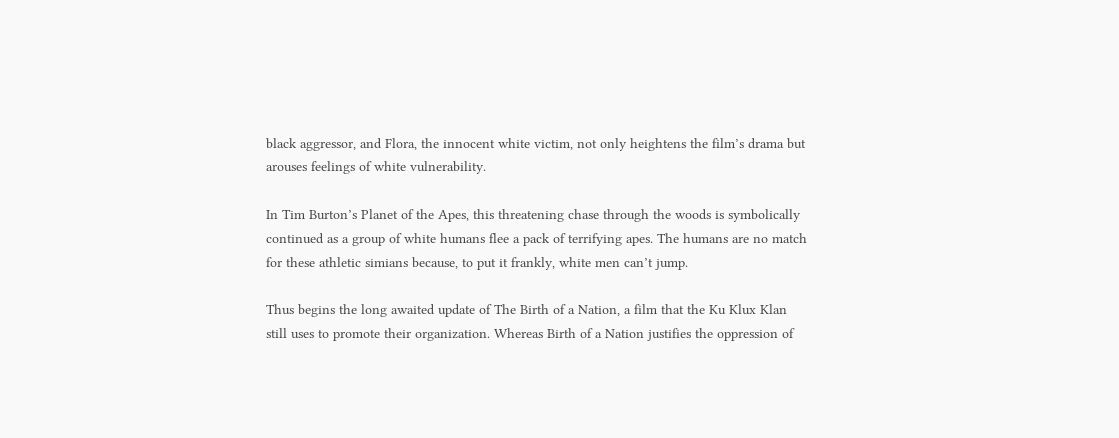black aggressor, and Flora, the innocent white victim, not only heightens the film’s drama but arouses feelings of white vulnerability.

In Tim Burton’s Planet of the Apes, this threatening chase through the woods is symbolically continued as a group of white humans flee a pack of terrifying apes. The humans are no match for these athletic simians because, to put it frankly, white men can’t jump.

Thus begins the long awaited update of The Birth of a Nation, a film that the Ku Klux Klan still uses to promote their organization. Whereas Birth of a Nation justifies the oppression of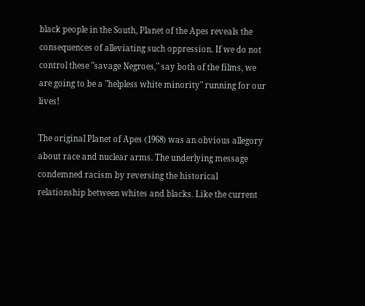black people in the South, Planet of the Apes reveals the consequences of alleviating such oppression. If we do not control these "savage Negroes," say both of the films, we are going to be a "helpless white minority" running for our lives!

The original Planet of Apes (1968) was an obvious allegory about race and nuclear arms. The underlying message condemned racism by reversing the historical relationship between whites and blacks. Like the current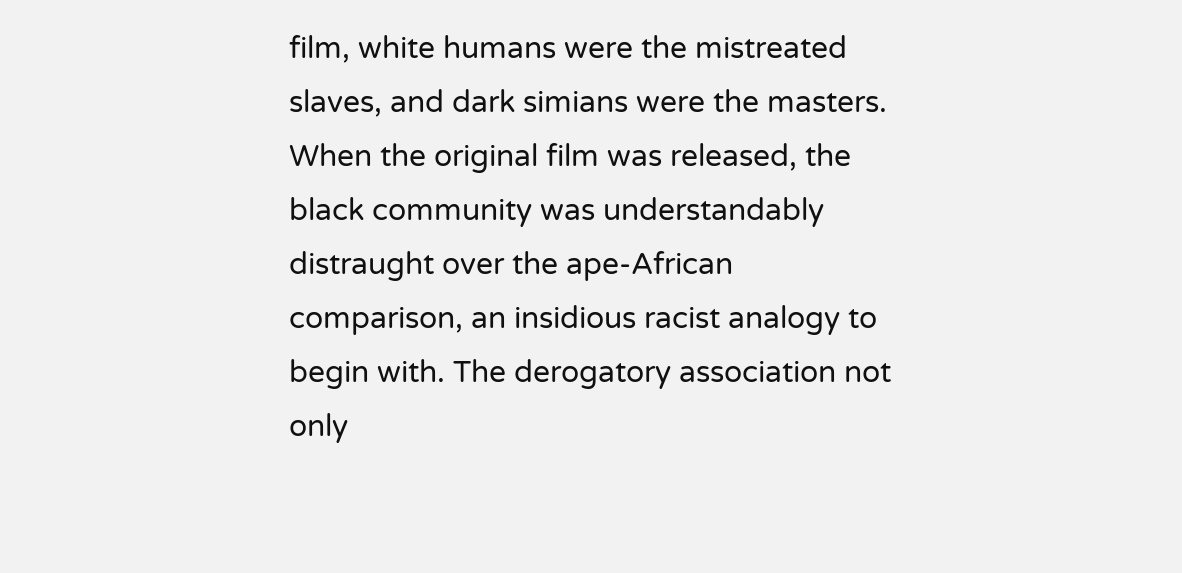film, white humans were the mistreated slaves, and dark simians were the masters. When the original film was released, the black community was understandably distraught over the ape-African comparison, an insidious racist analogy to begin with. The derogatory association not only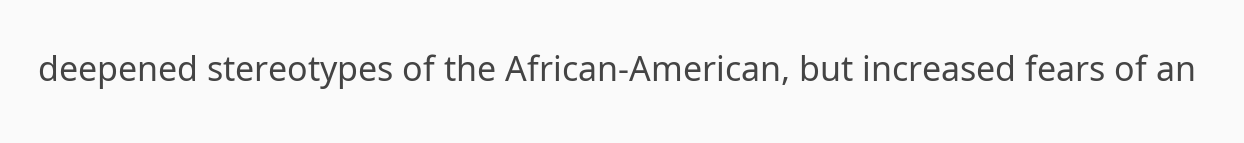deepened stereotypes of the African-American, but increased fears of an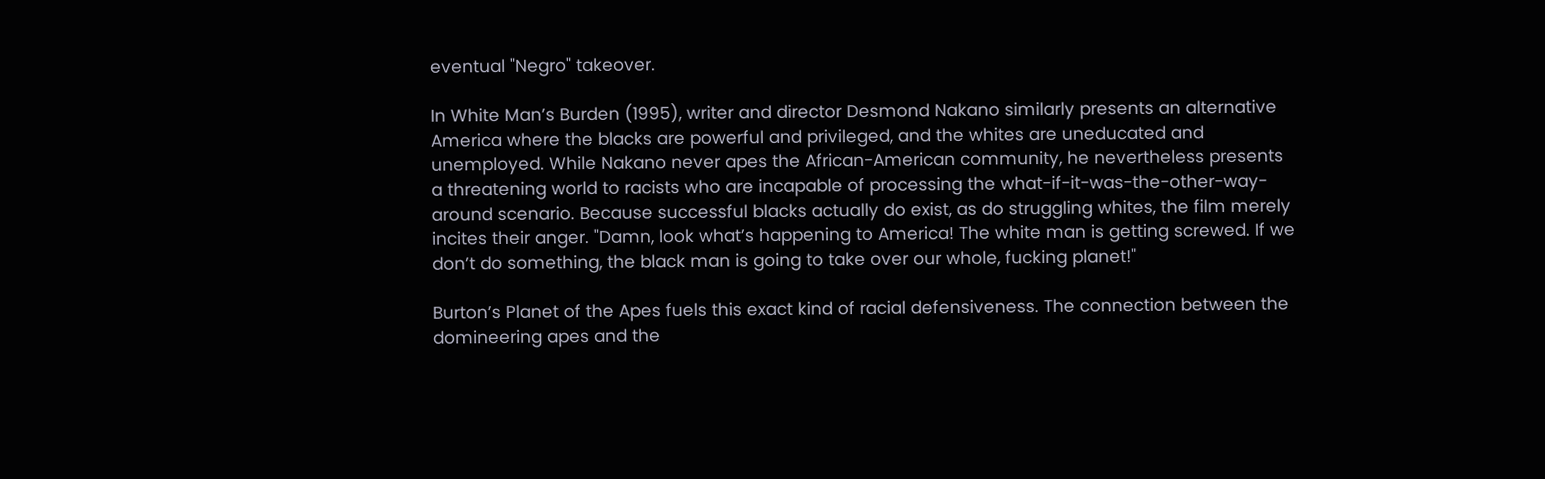eventual "Negro" takeover.

In White Man’s Burden (1995), writer and director Desmond Nakano similarly presents an alternative America where the blacks are powerful and privileged, and the whites are uneducated and unemployed. While Nakano never apes the African-American community, he nevertheless presents a threatening world to racists who are incapable of processing the what-if-it-was-the-other-way-around scenario. Because successful blacks actually do exist, as do struggling whites, the film merely incites their anger. "Damn, look what’s happening to America! The white man is getting screwed. If we don’t do something, the black man is going to take over our whole, fucking planet!"

Burton’s Planet of the Apes fuels this exact kind of racial defensiveness. The connection between the domineering apes and the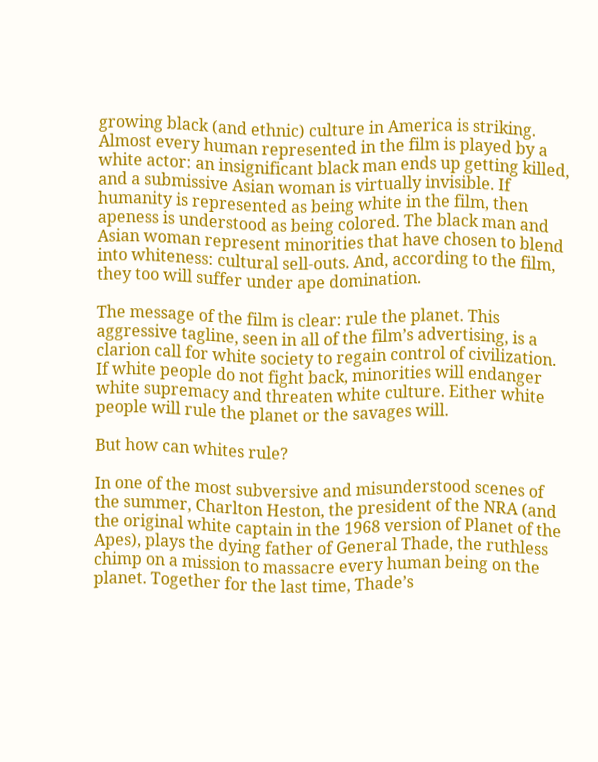growing black (and ethnic) culture in America is striking. Almost every human represented in the film is played by a white actor: an insignificant black man ends up getting killed, and a submissive Asian woman is virtually invisible. If humanity is represented as being white in the film, then apeness is understood as being colored. The black man and Asian woman represent minorities that have chosen to blend into whiteness: cultural sell-outs. And, according to the film, they too will suffer under ape domination.

The message of the film is clear: rule the planet. This aggressive tagline, seen in all of the film’s advertising, is a clarion call for white society to regain control of civilization. If white people do not fight back, minorities will endanger white supremacy and threaten white culture. Either white people will rule the planet or the savages will.

But how can whites rule?

In one of the most subversive and misunderstood scenes of the summer, Charlton Heston, the president of the NRA (and the original white captain in the 1968 version of Planet of the Apes), plays the dying father of General Thade, the ruthless chimp on a mission to massacre every human being on the planet. Together for the last time, Thade’s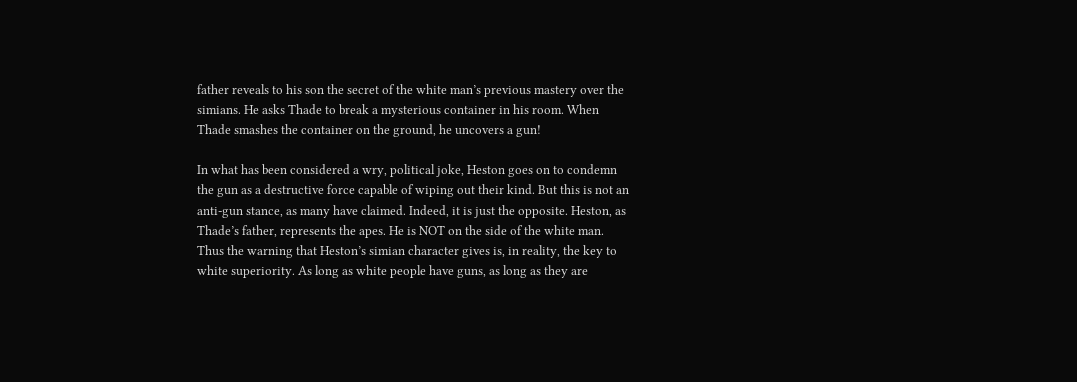father reveals to his son the secret of the white man’s previous mastery over the simians. He asks Thade to break a mysterious container in his room. When Thade smashes the container on the ground, he uncovers a gun!

In what has been considered a wry, political joke, Heston goes on to condemn the gun as a destructive force capable of wiping out their kind. But this is not an anti-gun stance, as many have claimed. Indeed, it is just the opposite. Heston, as Thade’s father, represents the apes. He is NOT on the side of the white man. Thus the warning that Heston’s simian character gives is, in reality, the key to white superiority. As long as white people have guns, as long as they are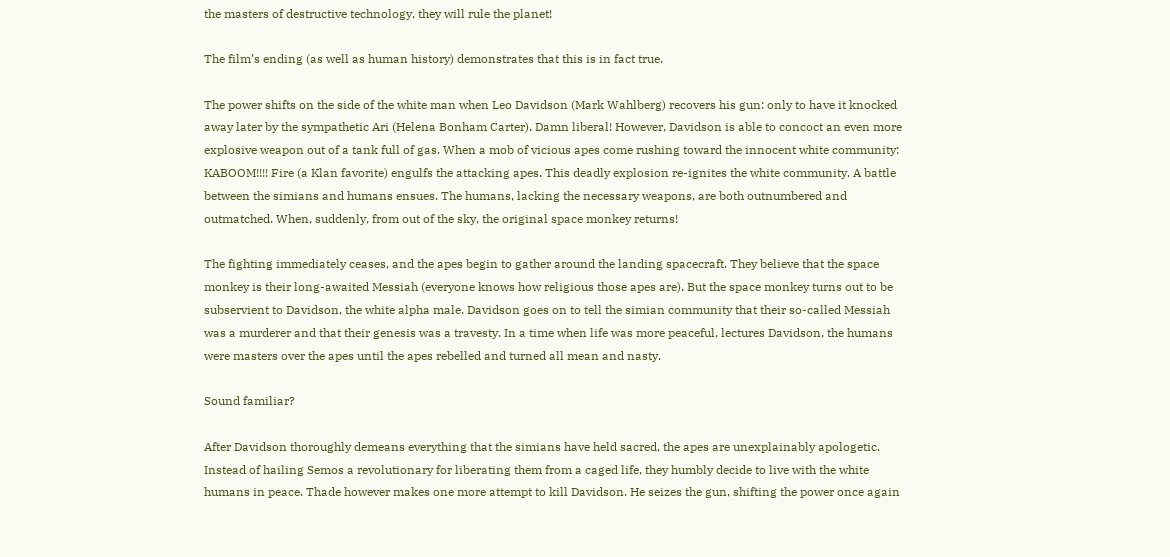the masters of destructive technology, they will rule the planet!

The film’s ending (as well as human history) demonstrates that this is in fact true.

The power shifts on the side of the white man when Leo Davidson (Mark Wahlberg) recovers his gun: only to have it knocked away later by the sympathetic Ari (Helena Bonham Carter). Damn liberal! However, Davidson is able to concoct an even more explosive weapon out of a tank full of gas. When a mob of vicious apes come rushing toward the innocent white community: KABOOM!!!! Fire (a Klan favorite) engulfs the attacking apes. This deadly explosion re-ignites the white community. A battle between the simians and humans ensues. The humans, lacking the necessary weapons, are both outnumbered and outmatched. When, suddenly, from out of the sky, the original space monkey returns!

The fighting immediately ceases, and the apes begin to gather around the landing spacecraft. They believe that the space monkey is their long-awaited Messiah (everyone knows how religious those apes are). But the space monkey turns out to be subservient to Davidson, the white alpha male. Davidson goes on to tell the simian community that their so-called Messiah was a murderer and that their genesis was a travesty. In a time when life was more peaceful, lectures Davidson, the humans were masters over the apes until the apes rebelled and turned all mean and nasty.

Sound familiar?

After Davidson thoroughly demeans everything that the simians have held sacred, the apes are unexplainably apologetic. Instead of hailing Semos a revolutionary for liberating them from a caged life, they humbly decide to live with the white humans in peace. Thade however makes one more attempt to kill Davidson. He seizes the gun, shifting the power once again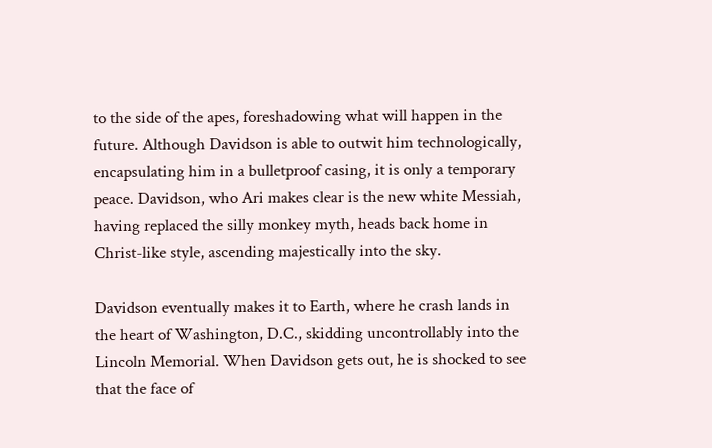to the side of the apes, foreshadowing what will happen in the future. Although Davidson is able to outwit him technologically, encapsulating him in a bulletproof casing, it is only a temporary peace. Davidson, who Ari makes clear is the new white Messiah, having replaced the silly monkey myth, heads back home in Christ-like style, ascending majestically into the sky.

Davidson eventually makes it to Earth, where he crash lands in the heart of Washington, D.C., skidding uncontrollably into the Lincoln Memorial. When Davidson gets out, he is shocked to see that the face of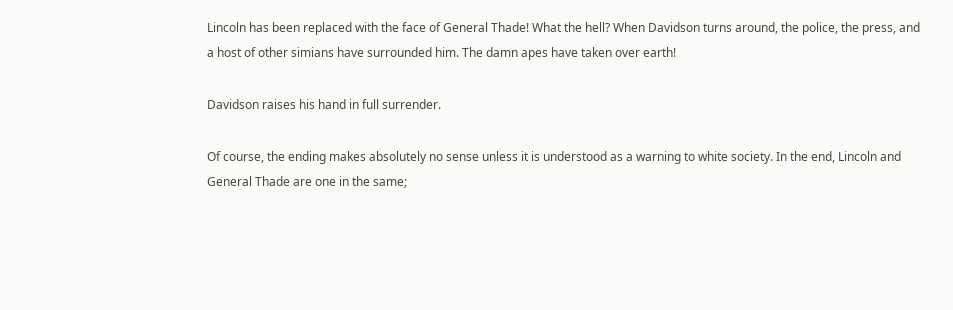Lincoln has been replaced with the face of General Thade! What the hell? When Davidson turns around, the police, the press, and a host of other simians have surrounded him. The damn apes have taken over earth!

Davidson raises his hand in full surrender.

Of course, the ending makes absolutely no sense unless it is understood as a warning to white society. In the end, Lincoln and General Thade are one in the same;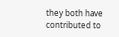they both have contributed to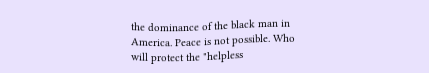the dominance of the black man in America. Peace is not possible. Who will protect the "helpless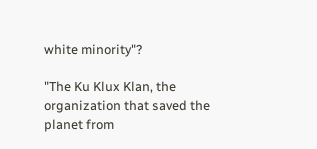white minority"?

"The Ku Klux Klan, the organization that saved the planet from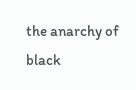the anarchy of black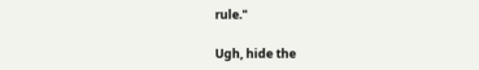rule."

Ugh, hide the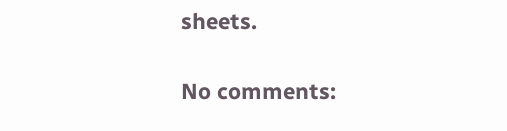sheets.

No comments: